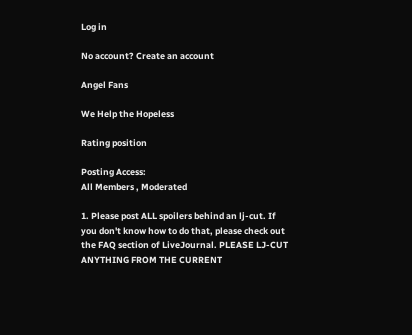Log in

No account? Create an account

Angel Fans

We Help the Hopeless

Rating position

Posting Access:
All Members , Moderated

1. Please post ALL spoilers behind an lj-cut. If you don't know how to do that, please check out the FAQ section of LiveJournal. PLEASE LJ-CUT ANYTHING FROM THE CURRENT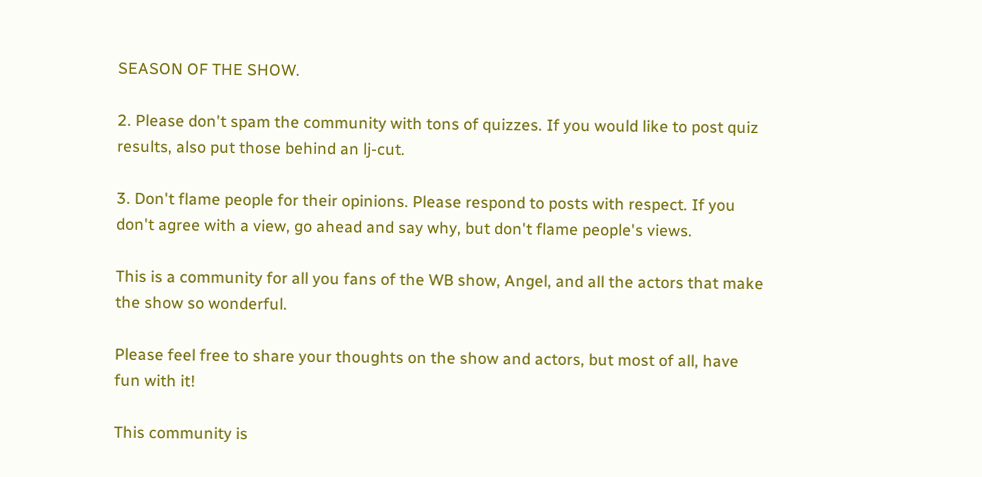SEASON OF THE SHOW.

2. Please don't spam the community with tons of quizzes. If you would like to post quiz results, also put those behind an lj-cut.

3. Don't flame people for their opinions. Please respond to posts with respect. If you don't agree with a view, go ahead and say why, but don't flame people's views.

This is a community for all you fans of the WB show, Angel, and all the actors that make the show so wonderful.

Please feel free to share your thoughts on the show and actors, but most of all, have fun with it!

This community is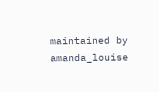maintained by amanda_louise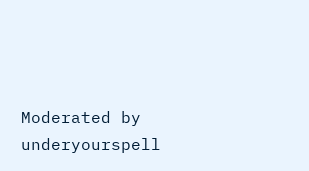Moderated by underyourspell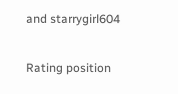and starrygirl604

Rating position